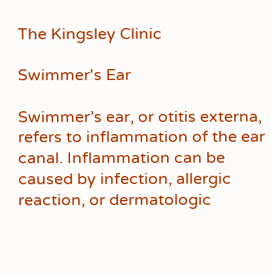The Kingsley Clinic

Swimmer's Ear

Swimmer’s ear, or otitis externa, refers to inflammation of the ear canal. Inflammation can be caused by infection, allergic reaction, or dermatologic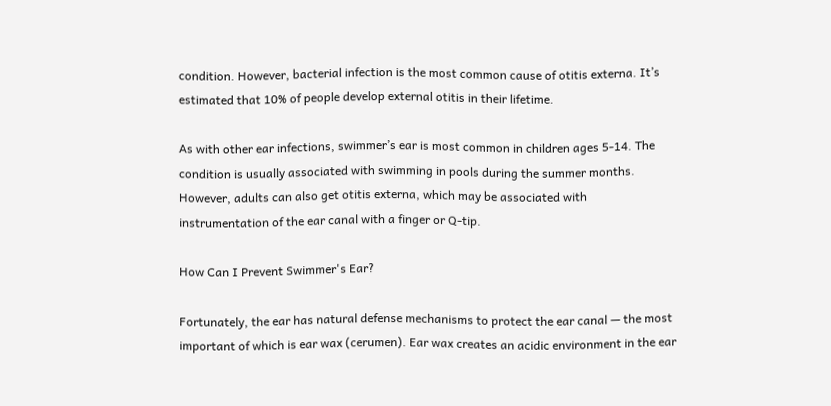condition. However, bacterial infection is the most common cause of otitis externa. It’s estimated that 10% of people develop external otitis in their lifetime.

As with other ear infections, swimmer’s ear is most common in children ages 5-14. The condition is usually associated with swimming in pools during the summer months. However, adults can also get otitis externa, which may be associated with instrumentation of the ear canal with a finger or Q-tip.

How Can I Prevent Swimmer's Ear?

Fortunately, the ear has natural defense mechanisms to protect the ear canal — the most important of which is ear wax (cerumen). Ear wax creates an acidic environment in the ear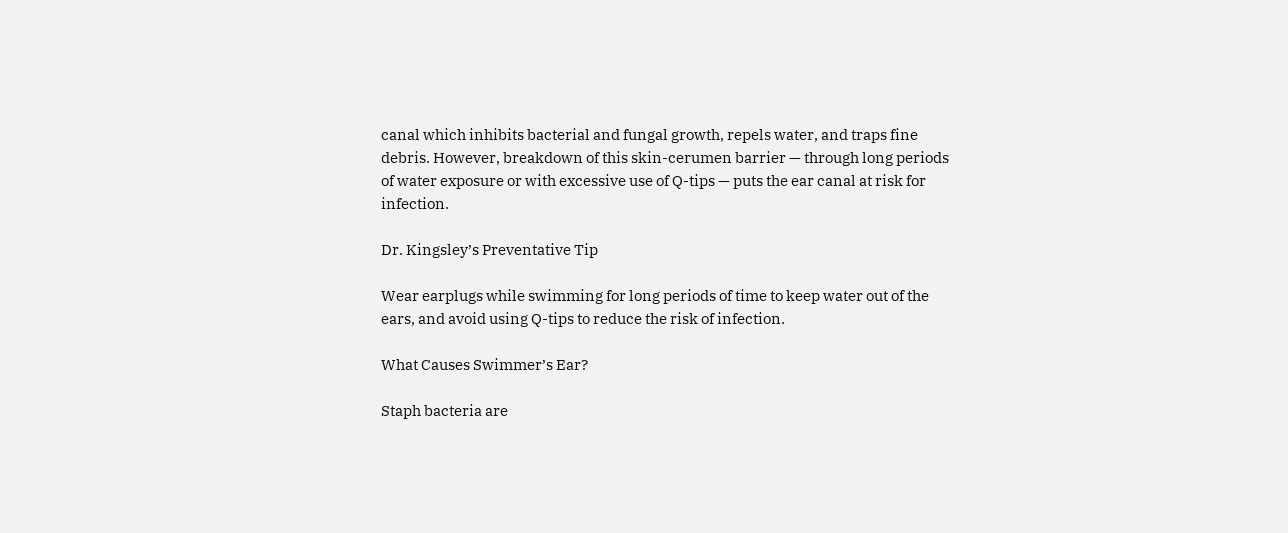canal which inhibits bacterial and fungal growth, repels water, and traps fine debris. However, breakdown of this skin-cerumen barrier — through long periods of water exposure or with excessive use of Q-tips — puts the ear canal at risk for infection.

Dr. Kingsley’s Preventative Tip

Wear earplugs while swimming for long periods of time to keep water out of the ears, and avoid using Q-tips to reduce the risk of infection.

What Causes Swimmer’s Ear?

Staph bacteria are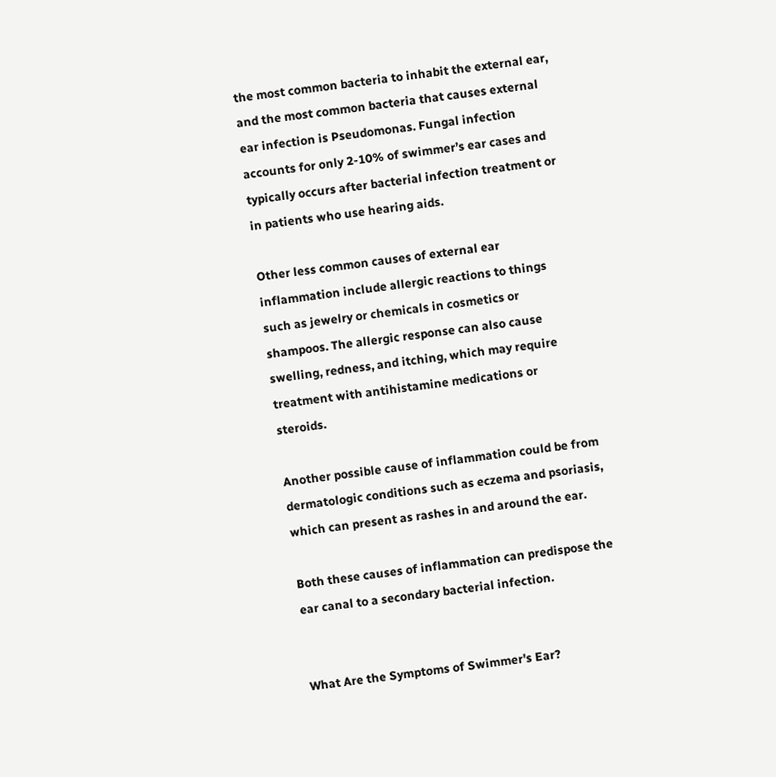the most common bacteria to inhabit the external ear, and the most common bacteria that causes external ear infection is Pseudomonas. Fungal infection accounts for only 2-10% of swimmer’s ear cases and typically occurs after bacterial infection treatment or in patients who use hearing aids.

Other less common causes of external ear inflammation include allergic reactions to things such as jewelry or chemicals in cosmetics or shampoos. The allergic response can also cause swelling, redness, and itching, which may require treatment with antihistamine medications or steroids.

Another possible cause of inflammation could be from dermatologic conditions such as eczema and psoriasis, which can present as rashes in and around the ear.

Both these causes of inflammation can predispose the ear canal to a secondary bacterial infection.


What Are the Symptoms of Swimmer's Ear?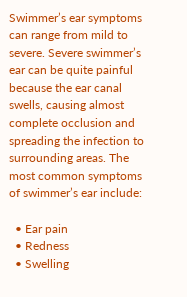Swimmer’s ear symptoms can range from mild to severe. Severe swimmer’s ear can be quite painful because the ear canal swells, causing almost complete occlusion and spreading the infection to surrounding areas. The most common symptoms of swimmer’s ear include:

  • Ear pain
  • Redness
  • Swelling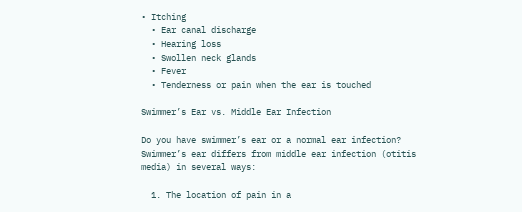• Itching
  • Ear canal discharge
  • Hearing loss
  • Swollen neck glands
  • Fever
  • Tenderness or pain when the ear is touched

Swimmer’s Ear vs. Middle Ear Infection

Do you have swimmer’s ear or a normal ear infection? Swimmer’s ear differs from middle ear infection (otitis media) in several ways:

  1. The location of pain in a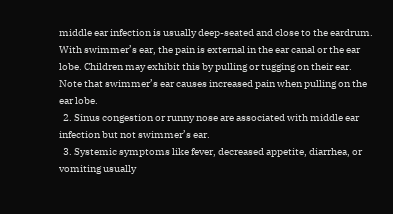middle ear infection is usually deep-seated and close to the eardrum. With swimmer’s ear, the pain is external in the ear canal or the ear lobe. Children may exhibit this by pulling or tugging on their ear. Note that swimmer’s ear causes increased pain when pulling on the ear lobe.
  2. Sinus congestion or runny nose are associated with middle ear infection but not swimmer’s ear.
  3. Systemic symptoms like fever, decreased appetite, diarrhea, or vomiting usually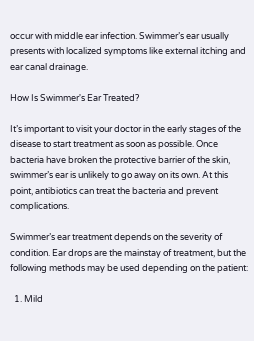occur with middle ear infection. Swimmer’s ear usually presents with localized symptoms like external itching and ear canal drainage.

How Is Swimmer's Ear Treated?

It’s important to visit your doctor in the early stages of the disease to start treatment as soon as possible. Once bacteria have broken the protective barrier of the skin, swimmer’s ear is unlikely to go away on its own. At this point, antibiotics can treat the bacteria and prevent complications.

Swimmer’s ear treatment depends on the severity of condition. Ear drops are the mainstay of treatment, but the following methods may be used depending on the patient:

  1. Mild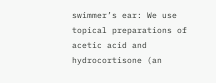swimmer’s ear: We use topical preparations of acetic acid and hydrocortisone (an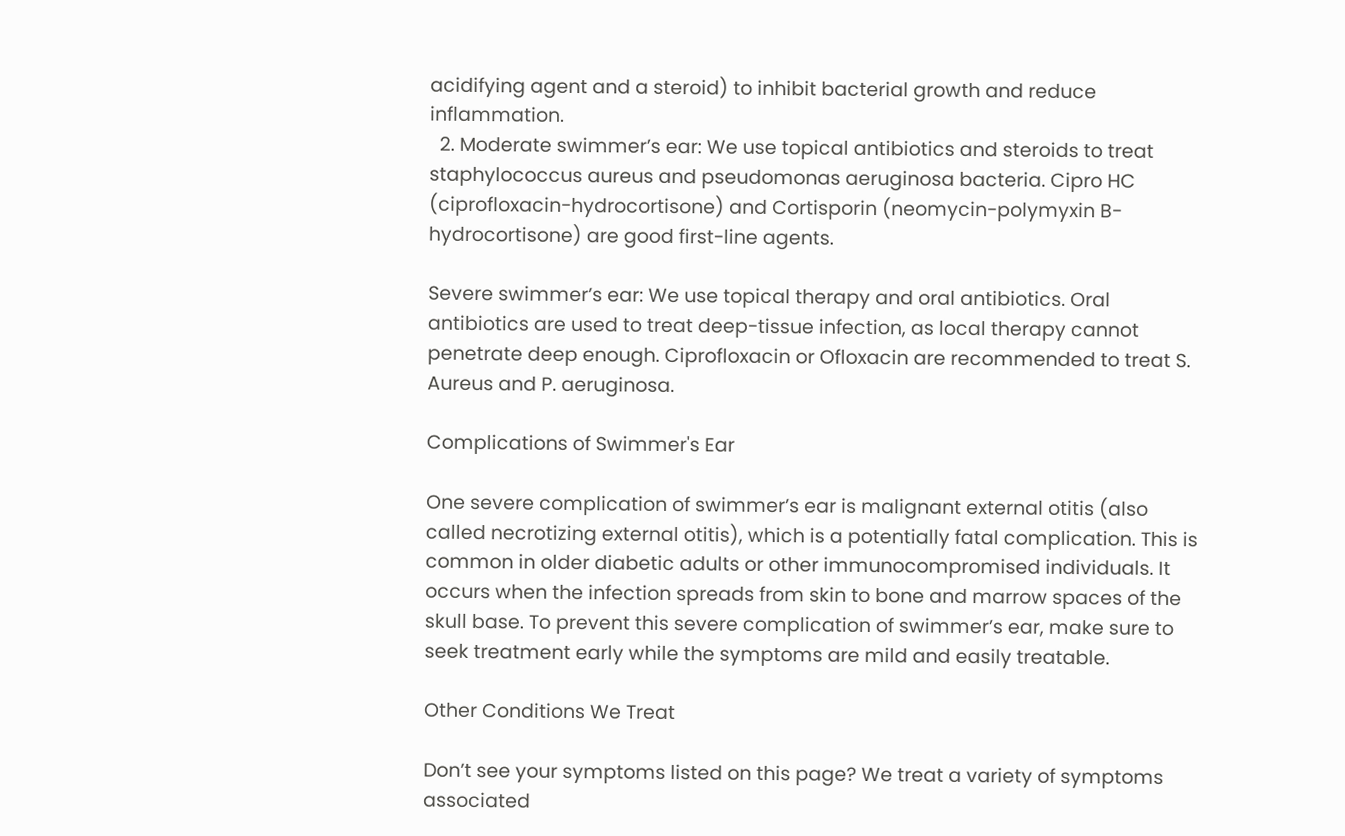acidifying agent and a steroid) to inhibit bacterial growth and reduce inflammation.
  2. Moderate swimmer’s ear: We use topical antibiotics and steroids to treat staphylococcus aureus and pseudomonas aeruginosa bacteria. Cipro HC (ciprofloxacin-hydrocortisone) and Cortisporin (neomycin-polymyxin B-hydrocortisone) are good first-line agents.

Severe swimmer’s ear: We use topical therapy and oral antibiotics. Oral antibiotics are used to treat deep-tissue infection, as local therapy cannot penetrate deep enough. Ciprofloxacin or Ofloxacin are recommended to treat S. Aureus and P. aeruginosa.

Complications of Swimmer's Ear

One severe complication of swimmer’s ear is malignant external otitis (also called necrotizing external otitis), which is a potentially fatal complication. This is common in older diabetic adults or other immunocompromised individuals. It occurs when the infection spreads from skin to bone and marrow spaces of the skull base. To prevent this severe complication of swimmer’s ear, make sure to seek treatment early while the symptoms are mild and easily treatable.

Other Conditions We Treat

Don’t see your symptoms listed on this page? We treat a variety of symptoms associated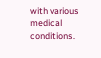with various medical conditions.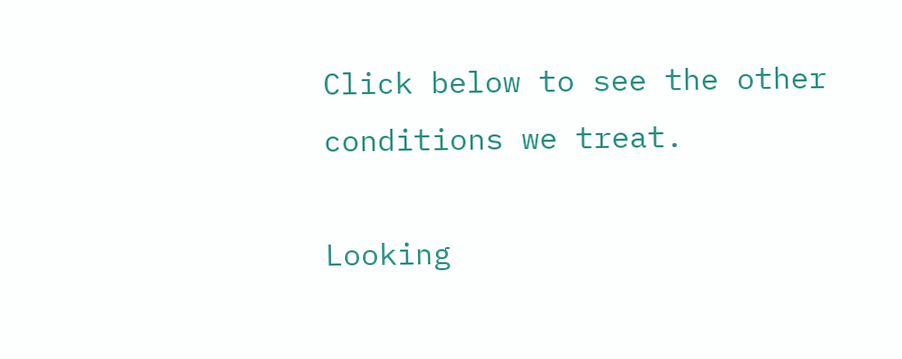Click below to see the other conditions we treat.

Looking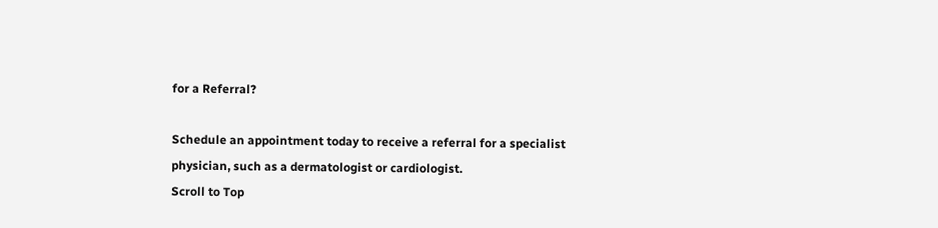for a Referral?

Schedule an appointment today to receive a referral for a specialist physician, such as a dermatologist or cardiologist.
Scroll to Top